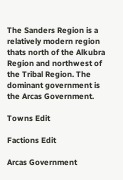The Sanders Region is a relatively modern region thats north of the Alkubra Region and northwest of the Tribal Region. The dominant government is the Arcas Government.

Towns Edit

Factions Edit

Arcas Government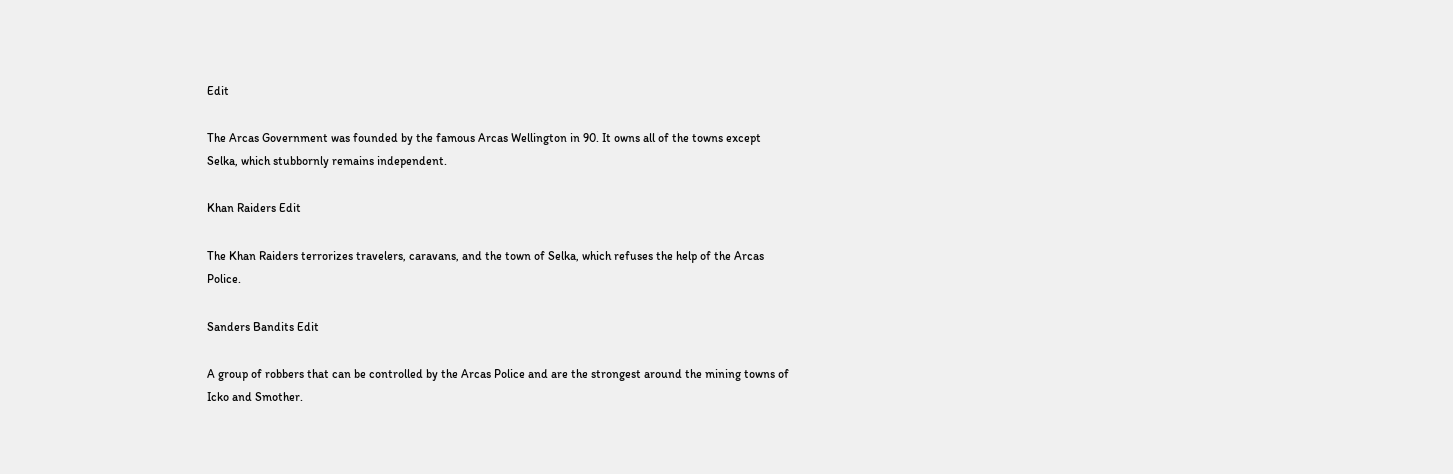Edit

The Arcas Government was founded by the famous Arcas Wellington in 90. It owns all of the towns except Selka, which stubbornly remains independent.

Khan Raiders Edit

The Khan Raiders terrorizes travelers, caravans, and the town of Selka, which refuses the help of the Arcas Police.

Sanders Bandits Edit

A group of robbers that can be controlled by the Arcas Police and are the strongest around the mining towns of Icko and Smother.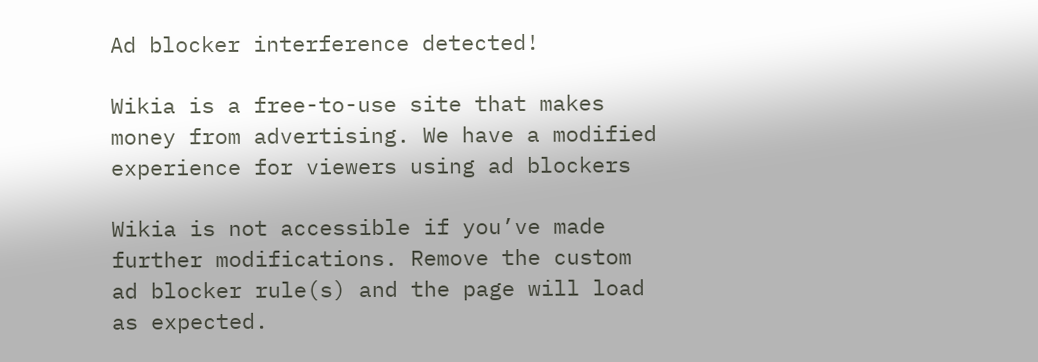Ad blocker interference detected!

Wikia is a free-to-use site that makes money from advertising. We have a modified experience for viewers using ad blockers

Wikia is not accessible if you’ve made further modifications. Remove the custom ad blocker rule(s) and the page will load as expected.